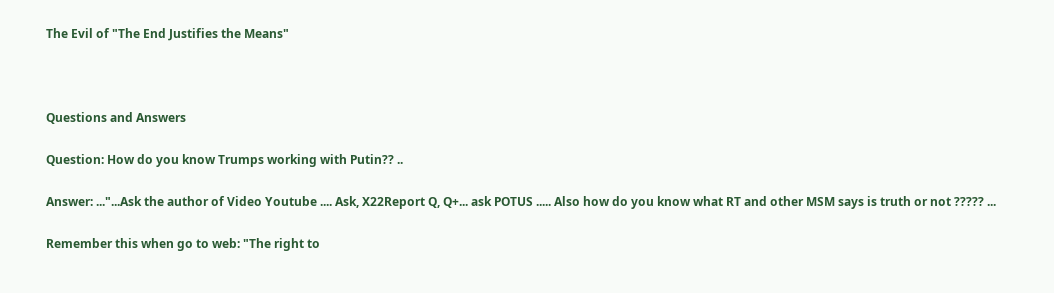The Evil of "The End Justifies the Means"



Questions and Answers

Question: How do you know Trumps working with Putin?? ..

Answer: ..."...Ask the author of Video Youtube .... Ask, X22Report Q, Q+... ask POTUS ..... Also how do you know what RT and other MSM says is truth or not ????? ...

Remember this when go to web: "The right to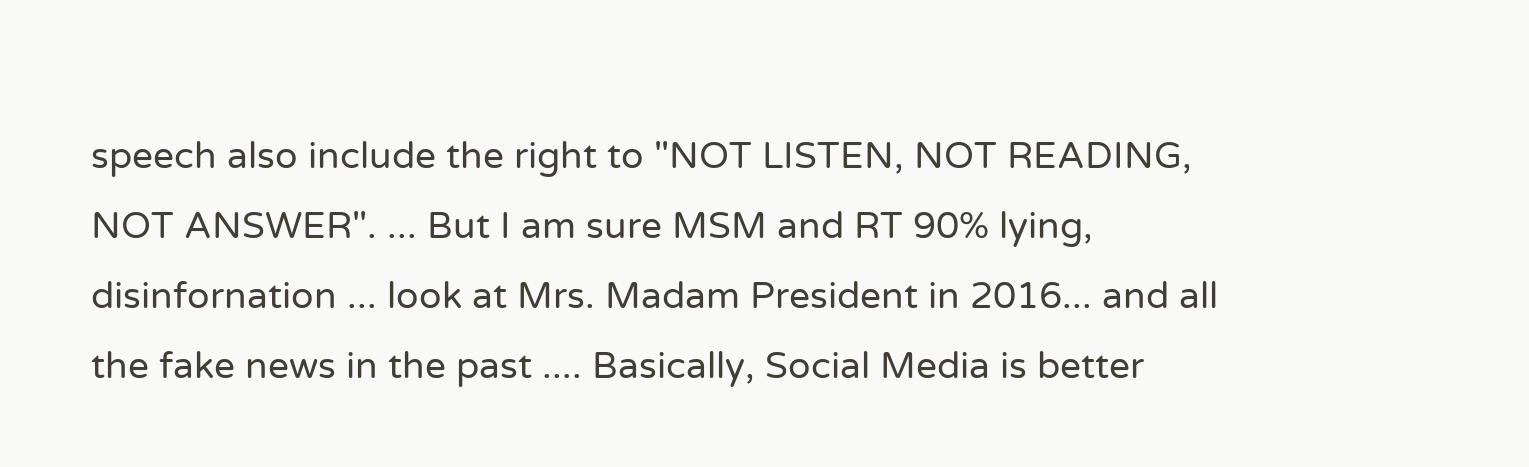speech also include the right to "NOT LISTEN, NOT READING, NOT ANSWER". ... But I am sure MSM and RT 90% lying, disinfornation ... look at Mrs. Madam President in 2016... and all the fake news in the past .... Basically, Social Media is better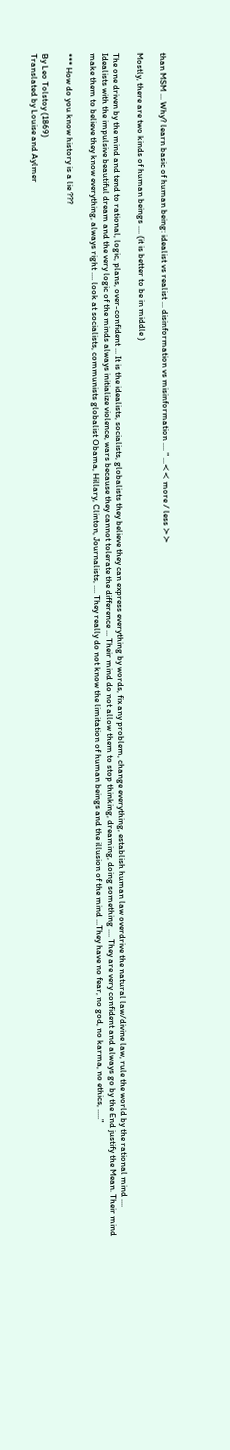than MSM ... Why? learn basic of human being: idealist vs realist ... disinformation vs misinformation .... " ...≺≺ more / less ≻≻

Mostly, there are two kinds of human beings .... (it is better to be in middle )

The one driven by the mind and tend to rational, logic, plans, over-confident ... It is the idealists, socialists, globalists they believe they can express everything by words, fix any problem, change everything, establish human law overdrive the natural law/divine law, rule the world by the rational mind .... Idealists with the impulsive beautiful dream and the very logic of the minds always initialize violence, wars because they cannot tolerate the difference ... Their mind do not allow them to stop thinking, dreaming, doing something .... They are very confident and always go by the End justify the Mean. Their mind make them to believe they know everything, always right .... look at socialists, communists globalist Obama, Hillary, Clinton, Journalists, .... They really do not know the limitation of human beings and the illusion of the mind ...They have no fear, no god, no karma, no ethics, ....."

*** How do you know history is a lie ???

By Leo Tolstoy (1869)
Translated by Louise and Aylmer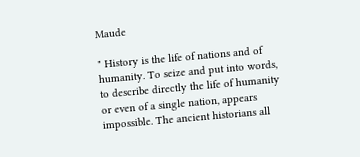Maude

" History is the life of nations and of humanity. To seize and put into words, to describe directly the life of humanity or even of a single nation, appears impossible. The ancient historians all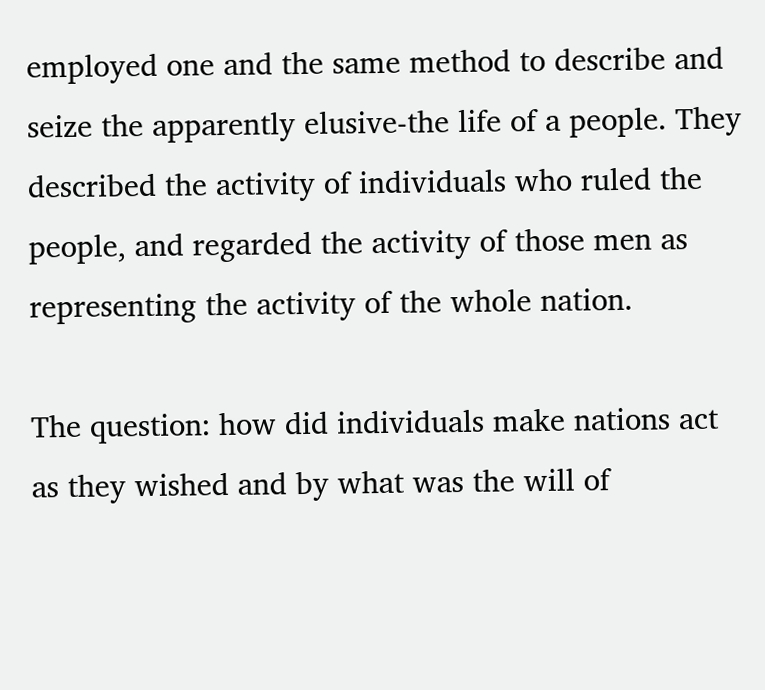employed one and the same method to describe and seize the apparently elusive-the life of a people. They described the activity of individuals who ruled the people, and regarded the activity of those men as representing the activity of the whole nation.

The question: how did individuals make nations act as they wished and by what was the will of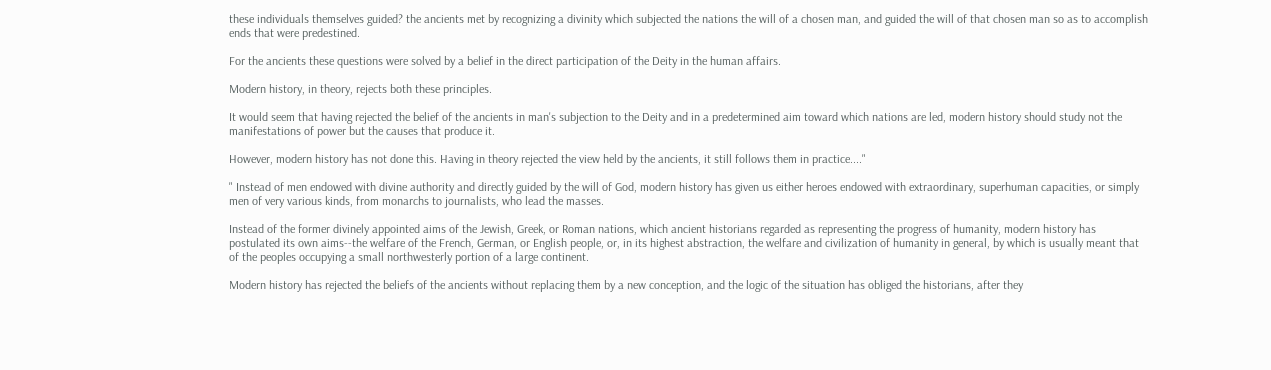these individuals themselves guided? the ancients met by recognizing a divinity which subjected the nations the will of a chosen man, and guided the will of that chosen man so as to accomplish ends that were predestined.

For the ancients these questions were solved by a belief in the direct participation of the Deity in the human affairs.

Modern history, in theory, rejects both these principles.

It would seem that having rejected the belief of the ancients in man's subjection to the Deity and in a predetermined aim toward which nations are led, modern history should study not the manifestations of power but the causes that produce it.

However, modern history has not done this. Having in theory rejected the view held by the ancients, it still follows them in practice...."

" Instead of men endowed with divine authority and directly guided by the will of God, modern history has given us either heroes endowed with extraordinary, superhuman capacities, or simply men of very various kinds, from monarchs to journalists, who lead the masses.

Instead of the former divinely appointed aims of the Jewish, Greek, or Roman nations, which ancient historians regarded as representing the progress of humanity, modern history has postulated its own aims--the welfare of the French, German, or English people, or, in its highest abstraction, the welfare and civilization of humanity in general, by which is usually meant that of the peoples occupying a small northwesterly portion of a large continent.

Modern history has rejected the beliefs of the ancients without replacing them by a new conception, and the logic of the situation has obliged the historians, after they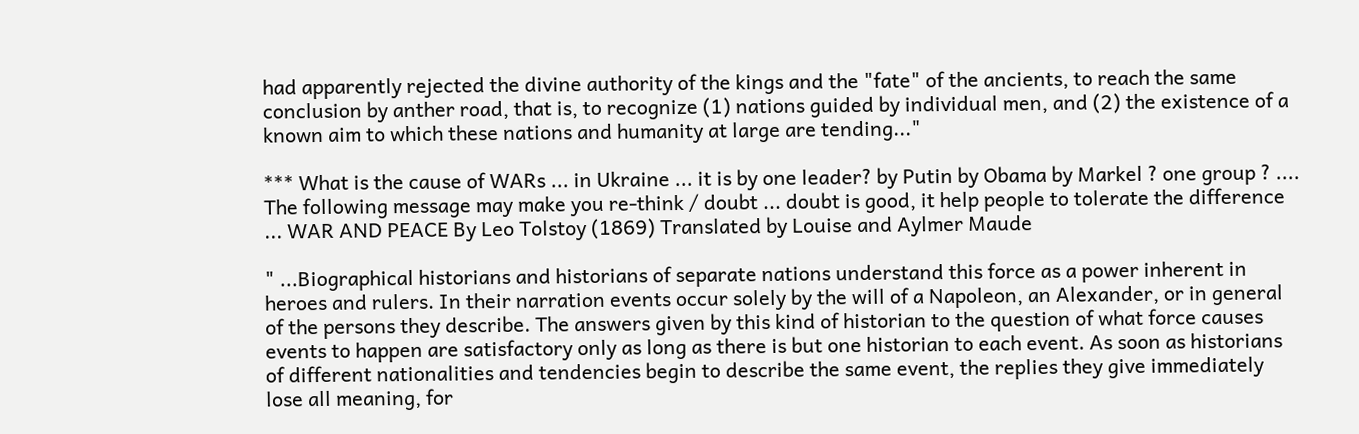had apparently rejected the divine authority of the kings and the "fate" of the ancients, to reach the same conclusion by anther road, that is, to recognize (1) nations guided by individual men, and (2) the existence of a known aim to which these nations and humanity at large are tending..."

*** What is the cause of WARs ... in Ukraine ... it is by one leader? by Putin by Obama by Markel ? one group ? .... The following message may make you re-think / doubt ... doubt is good, it help people to tolerate the difference ... WAR AND PEACE By Leo Tolstoy (1869) Translated by Louise and Aylmer Maude

" ...Biographical historians and historians of separate nations understand this force as a power inherent in heroes and rulers. In their narration events occur solely by the will of a Napoleon, an Alexander, or in general of the persons they describe. The answers given by this kind of historian to the question of what force causes events to happen are satisfactory only as long as there is but one historian to each event. As soon as historians of different nationalities and tendencies begin to describe the same event, the replies they give immediately lose all meaning, for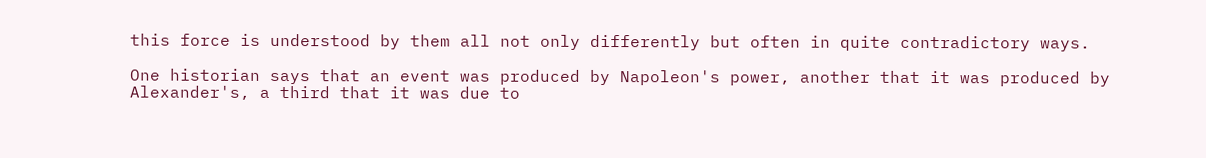this force is understood by them all not only differently but often in quite contradictory ways.

One historian says that an event was produced by Napoleon's power, another that it was produced by Alexander's, a third that it was due to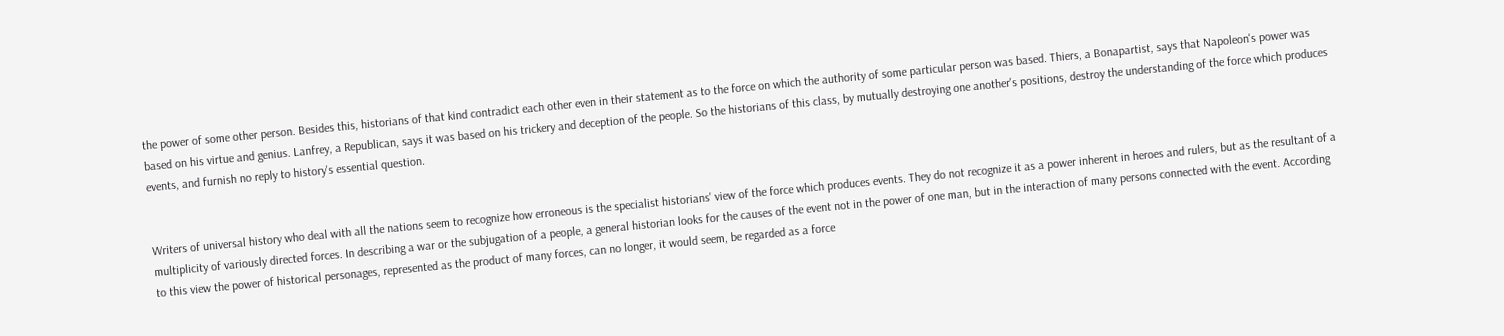the power of some other person. Besides this, historians of that kind contradict each other even in their statement as to the force on which the authority of some particular person was based. Thiers, a Bonapartist, says that Napoleon's power was based on his virtue and genius. Lanfrey, a Republican, says it was based on his trickery and deception of the people. So the historians of this class, by mutually destroying one another's positions, destroy the understanding of the force which produces events, and furnish no reply to history's essential question.


Writers of universal history who deal with all the nations seem to recognize how erroneous is the specialist historians' view of the force which produces events. They do not recognize it as a power inherent in heroes and rulers, but as the resultant of a multiplicity of variously directed forces. In describing a war or the subjugation of a people, a general historian looks for the causes of the event not in the power of one man, but in the interaction of many persons connected with the event. According to this view the power of historical personages, represented as the product of many forces, can no longer, it would seem, be regarded as a force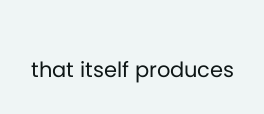that itself produces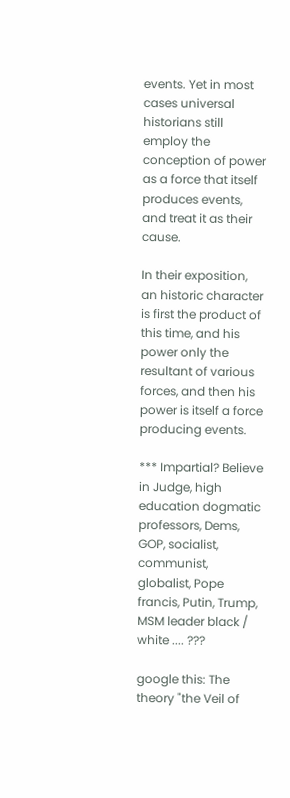events. Yet in most cases universal historians still employ the conception of power as a force that itself produces events, and treat it as their cause.

In their exposition, an historic character is first the product of this time, and his power only the resultant of various forces, and then his power is itself a force producing events.

*** Impartial? Believe in Judge, high education dogmatic professors, Dems, GOP, socialist, communist, globalist, Pope francis, Putin, Trump, MSM leader black / white .... ???

google this: The theory "the Veil of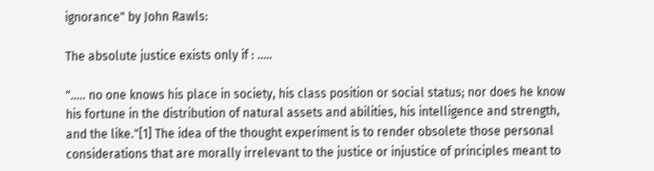ignorance" by John Rawls:

The absolute justice exists only if : .....

"..... no one knows his place in society, his class position or social status; nor does he know his fortune in the distribution of natural assets and abilities, his intelligence and strength, and the like."[1] The idea of the thought experiment is to render obsolete those personal considerations that are morally irrelevant to the justice or injustice of principles meant to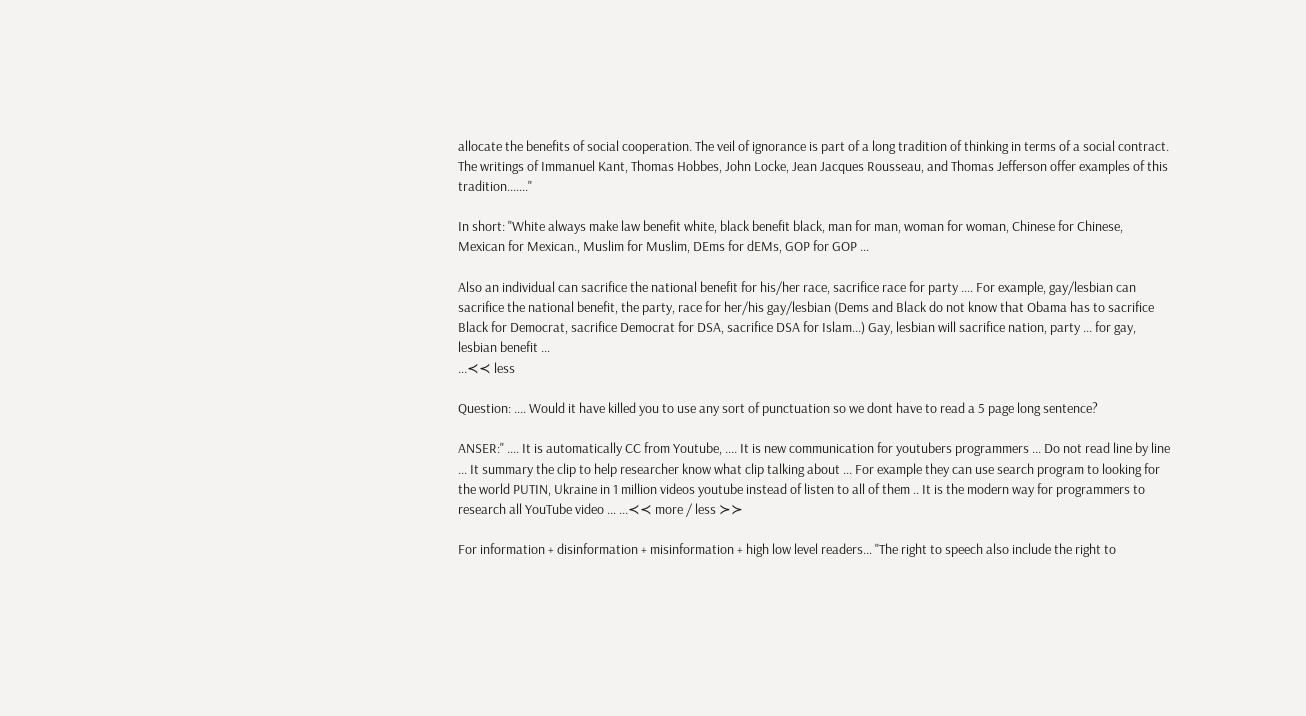allocate the benefits of social cooperation. The veil of ignorance is part of a long tradition of thinking in terms of a social contract. The writings of Immanuel Kant, Thomas Hobbes, John Locke, Jean Jacques Rousseau, and Thomas Jefferson offer examples of this tradition......."

In short: "White always make law benefit white, black benefit black, man for man, woman for woman, Chinese for Chinese, Mexican for Mexican., Muslim for Muslim, DEms for dEMs, GOP for GOP ...

Also an individual can sacrifice the national benefit for his/her race, sacrifice race for party .... For example, gay/lesbian can sacrifice the national benefit, the party, race for her/his gay/lesbian (Dems and Black do not know that Obama has to sacrifice Black for Democrat, sacrifice Democrat for DSA, sacrifice DSA for Islam...) Gay, lesbian will sacrifice nation, party ... for gay, lesbian benefit ...
...≺≺ less

Question: .... Would it have killed you to use any sort of punctuation so we dont have to read a 5 page long sentence?

ANSER:" .... It is automatically CC from Youtube, .... It is new communication for youtubers programmers ... Do not read line by line ... It summary the clip to help researcher know what clip talking about ... For example they can use search program to looking for the world PUTIN, Ukraine in 1 million videos youtube instead of listen to all of them .. It is the modern way for programmers to research all YouTube video ... ...≺≺ more / less ≻≻

For information + disinformation + misinformation + high low level readers... "The right to speech also include the right to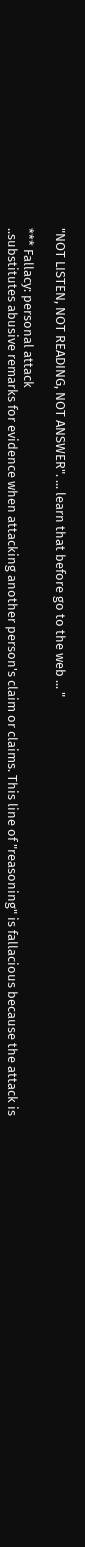"NOT LISTEN, NOT READING, NOT ANSWER". ... learn that before go to the web ... "

*** Fallacy: personal attack
..substitutes abusive remarks for evidence when attacking another person's claim or claims. This line of "reasoning" is fallacious because the attack is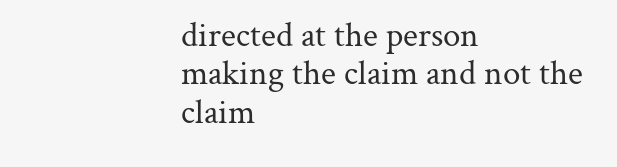directed at the person making the claim and not the claim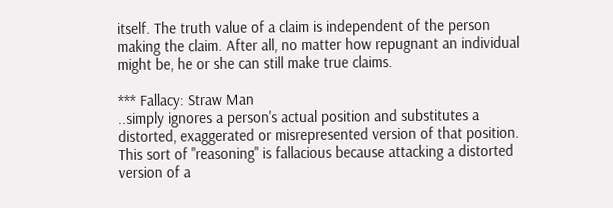itself. The truth value of a claim is independent of the person making the claim. After all, no matter how repugnant an individual might be, he or she can still make true claims.

*** Fallacy: Straw Man
..simply ignores a person's actual position and substitutes a distorted, exaggerated or misrepresented version of that position. This sort of "reasoning" is fallacious because attacking a distorted version of a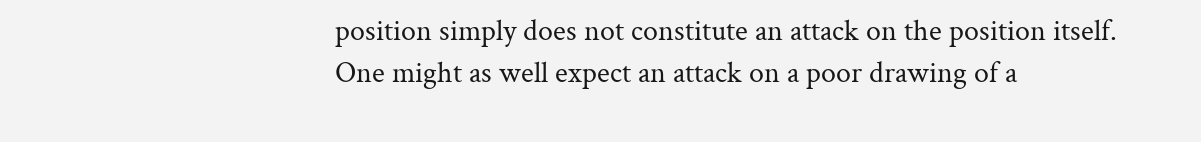position simply does not constitute an attack on the position itself. One might as well expect an attack on a poor drawing of a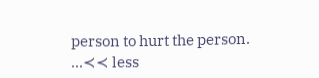person to hurt the person.
...≺≺ less